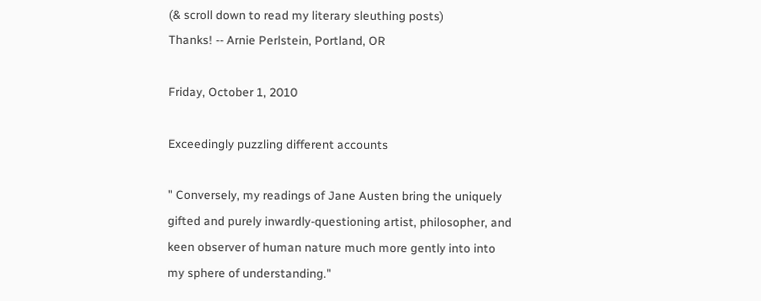(& scroll down to read my literary sleuthing posts)
Thanks! -- Arnie Perlstein, Portland, OR

Friday, October 1, 2010

Exceedingly puzzling different accounts

" Conversely, my readings of Jane Austen bring the uniquely gifted and purely inwardly-questioning artist, philosopher, and keen observer of human nature much more gently into into my sphere of understanding."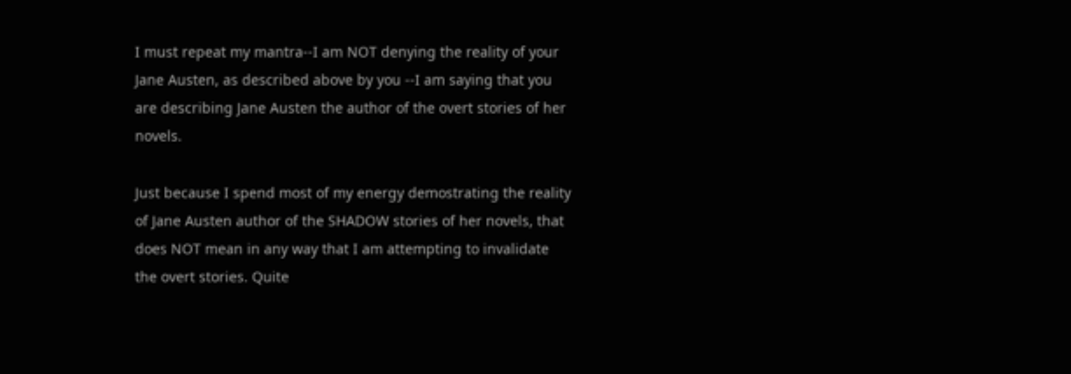I must repeat my mantra--I am NOT denying the reality of your Jane Austen, as described above by you --I am saying that you are describing Jane Austen the author of the overt stories of her novels.

Just because I spend most of my energy demostrating the reality of Jane Austen author of the SHADOW stories of her novels, that does NOT mean in any way that I am attempting to invalidate the overt stories. Quite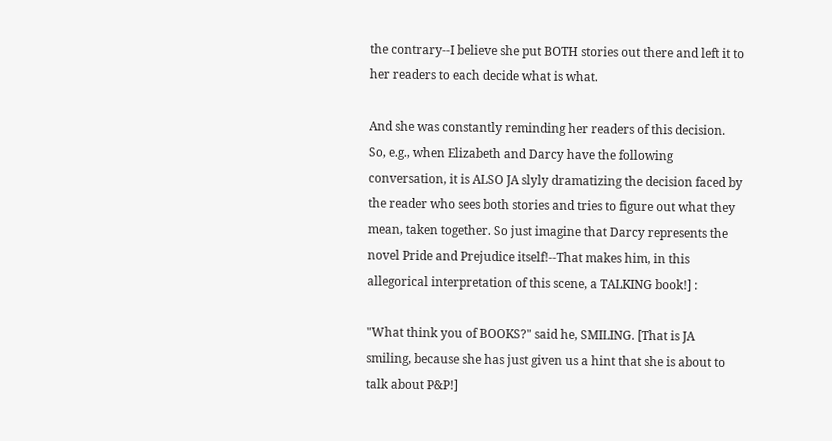the contrary--I believe she put BOTH stories out there and left it to her readers to each decide what is what.

And she was constantly reminding her readers of this decision. So, e.g., when Elizabeth and Darcy have the following conversation, it is ALSO JA slyly dramatizing the decision faced by the reader who sees both stories and tries to figure out what they mean, taken together. So just imagine that Darcy represents the novel Pride and Prejudice itself!--That makes him, in this allegorical interpretation of this scene, a TALKING book!] :

"What think you of BOOKS?" said he, SMILING. [That is JA smiling, because she has just given us a hint that she is about to talk about P&P!]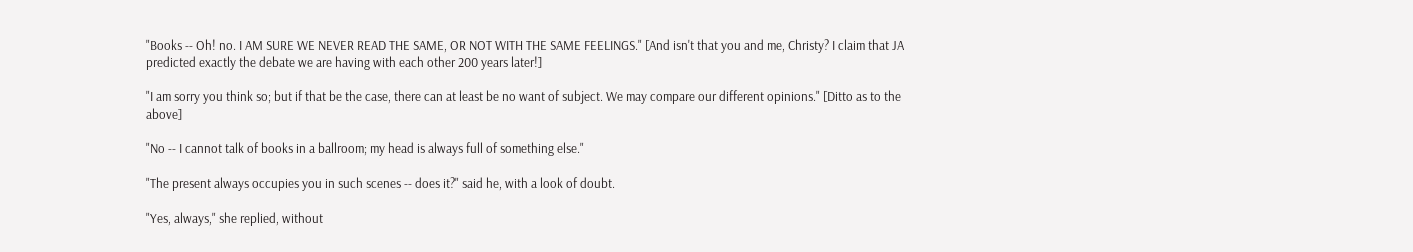"Books -- Oh! no. I AM SURE WE NEVER READ THE SAME, OR NOT WITH THE SAME FEELINGS." [And isn't that you and me, Christy? I claim that JA predicted exactly the debate we are having with each other 200 years later!]

"I am sorry you think so; but if that be the case, there can at least be no want of subject. We may compare our different opinions." [Ditto as to the above]

"No -- I cannot talk of books in a ballroom; my head is always full of something else."

"The present always occupies you in such scenes -- does it?" said he, with a look of doubt.

"Yes, always," she replied, without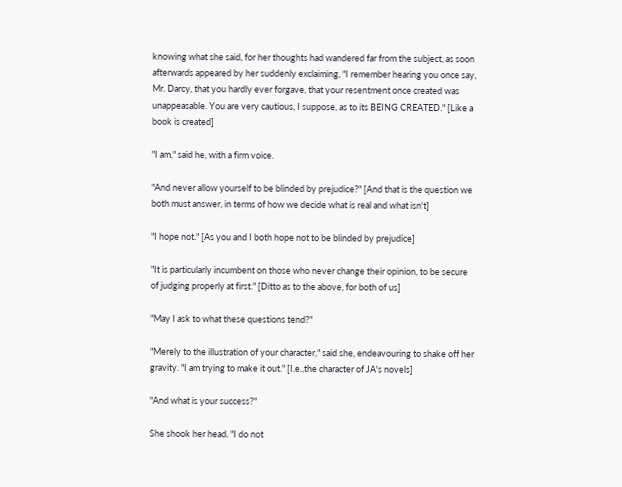knowing what she said, for her thoughts had wandered far from the subject, as soon afterwards appeared by her suddenly exclaiming, "I remember hearing you once say, Mr. Darcy, that you hardly ever forgave, that your resentment once created was unappeasable. You are very cautious, I suppose, as to its BEING CREATED." [Like a book is created]

"I am," said he, with a firm voice.

"And never allow yourself to be blinded by prejudice?" [And that is the question we both must answer, in terms of how we decide what is real and what isn't]

"I hope not." [As you and I both hope not to be blinded by prejudice]

"It is particularly incumbent on those who never change their opinion, to be secure of judging properly at first." [Ditto as to the above, for both of us]

"May I ask to what these questions tend?"

"Merely to the illustration of your character," said she, endeavouring to shake off her gravity. "I am trying to make it out." [I.e.,the character of JA's novels]

"And what is your success?"

She shook her head. "I do not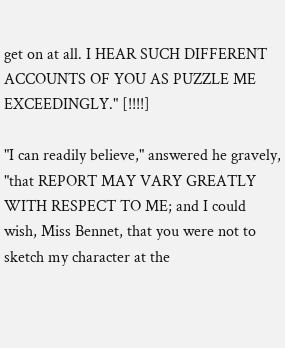get on at all. I HEAR SUCH DIFFERENT ACCOUNTS OF YOU AS PUZZLE ME EXCEEDINGLY." [!!!!]

"I can readily believe," answered he gravely, "that REPORT MAY VARY GREATLY WITH RESPECT TO ME; and I could wish, Miss Bennet, that you were not to sketch my character at the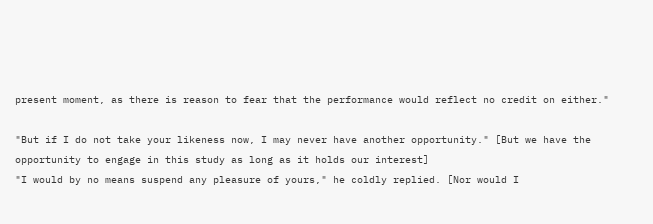present moment, as there is reason to fear that the performance would reflect no credit on either."

"But if I do not take your likeness now, I may never have another opportunity." [But we have the opportunity to engage in this study as long as it holds our interest]
"I would by no means suspend any pleasure of yours," he coldly replied. [Nor would I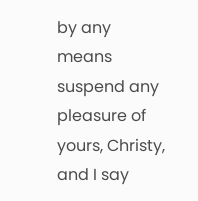by any means suspend any pleasure of yours, Christy, and I say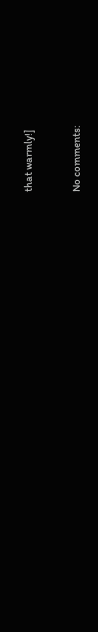that warmly!]


No comments: